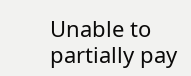Unable to partially pay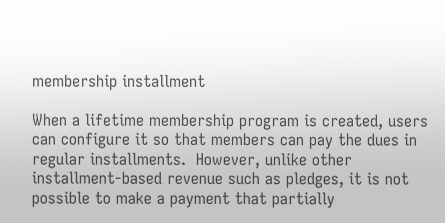membership installment

When a lifetime membership program is created, users can configure it so that members can pay the dues in regular installments.  However, unlike other installment-based revenue such as pledges, it is not possible to make a payment that partially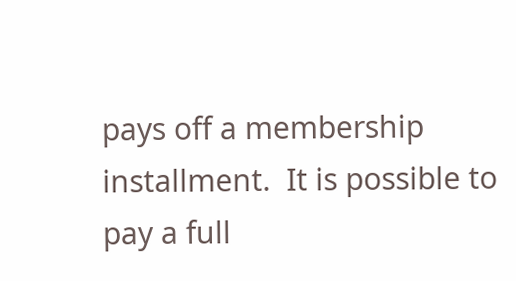pays off a membership installment.  It is possible to pay a full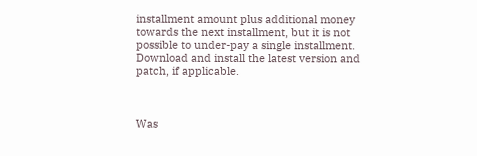installment amount plus additional money towards the next installment, but it is not possible to under-pay a single installment.
Download and install the latest version and patch, if applicable.



Was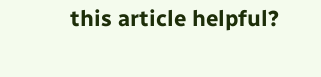this article helpful?